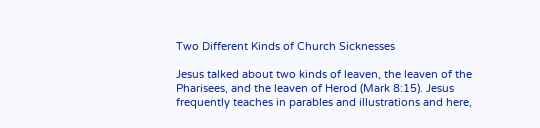Two Different Kinds of Church Sicknesses

Jesus talked about two kinds of leaven, the leaven of the Pharisees, and the leaven of Herod (Mark 8:15). Jesus frequently teaches in parables and illustrations and here,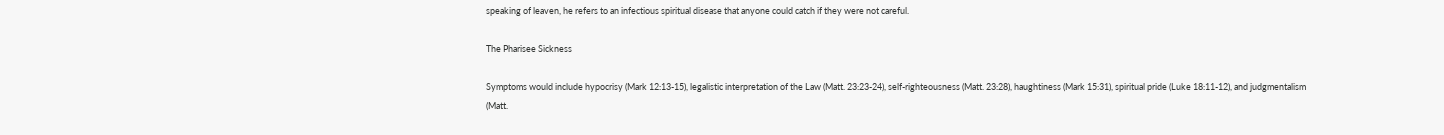speaking of leaven, he refers to an infectious spiritual disease that anyone could catch if they were not careful.

The Pharisee Sickness

Symptoms would include hypocrisy (Mark 12:13-15), legalistic interpretation of the Law (Matt. 23:23-24), self-righteousness (Matt. 23:28), haughtiness (Mark 15:31), spiritual pride (Luke 18:11-12), and judgmentalism (Matt.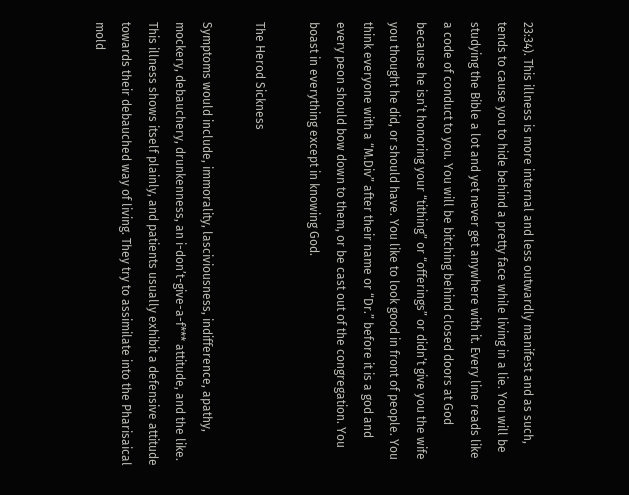23:34). This illness is more internal and less outwardly manifest and as such, tends to cause you to hide behind a pretty face while living in a lie. You will be studying the Bible a lot and yet never get anywhere with it. Every line reads like a code of conduct to you. You will be bitching behind closed doors at God because he isn’t honoring your “tithing” or “offerings” or didn’t give you the wife you thought he did, or should have. You like to look good in front of people. You think everyone with a “M.Div” after their name or “Dr.” before it is a god and every peon should bow down to them, or be cast out of the congregation. You boast in everything except in knowing God.

The Herod Sickness

Symptoms would include, immorality, lasciviousness, indifference, apathy, mockery, debauchery, drunkenness, an i-don’t-give-a-f*** attitude, and the like. This illness shows itself plainly, and patients usually exhibit a defensive attitude towards their debauched way of living. They try to assimilate into the Pharisaical mold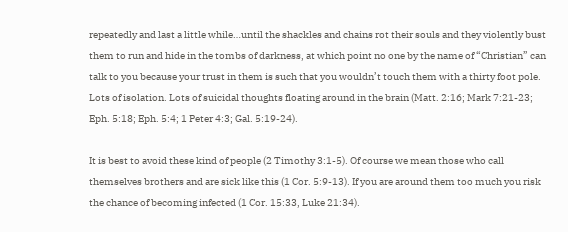repeatedly and last a little while…until the shackles and chains rot their souls and they violently bust them to run and hide in the tombs of darkness, at which point no one by the name of “Christian” can talk to you because your trust in them is such that you wouldn’t touch them with a thirty foot pole. Lots of isolation. Lots of suicidal thoughts floating around in the brain (Matt. 2:16; Mark 7:21-23; Eph. 5:18; Eph. 5:4; 1 Peter 4:3; Gal. 5:19-24).

It is best to avoid these kind of people (2 Timothy 3:1-5). Of course we mean those who call themselves brothers and are sick like this (1 Cor. 5:9-13). If you are around them too much you risk the chance of becoming infected (1 Cor. 15:33, Luke 21:34).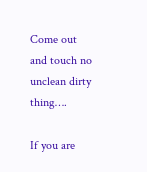Come out and touch no unclean dirty thing….

If you are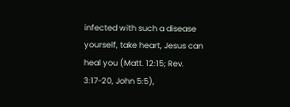infected with such a disease yourself, take heart, Jesus can heal you (Matt. 12:15; Rev. 3:17-20, John 5:5),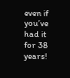even if you’ve had it for 38 years!